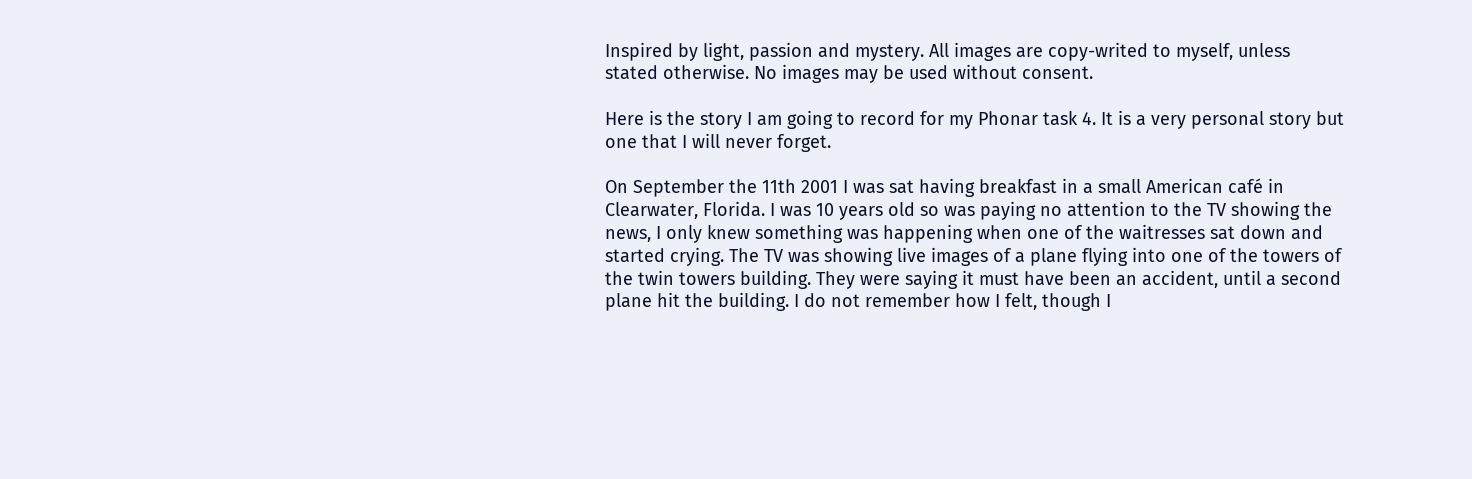Inspired by light, passion and mystery. All images are copy-writed to myself, unless stated otherwise. No images may be used without consent.

Here is the story I am going to record for my Phonar task 4. It is a very personal story but one that I will never forget.

On September the 11th 2001 I was sat having breakfast in a small American café in Clearwater, Florida. I was 10 years old so was paying no attention to the TV showing the news, I only knew something was happening when one of the waitresses sat down and started crying. The TV was showing live images of a plane flying into one of the towers of the twin towers building. They were saying it must have been an accident, until a second plane hit the building. I do not remember how I felt, though I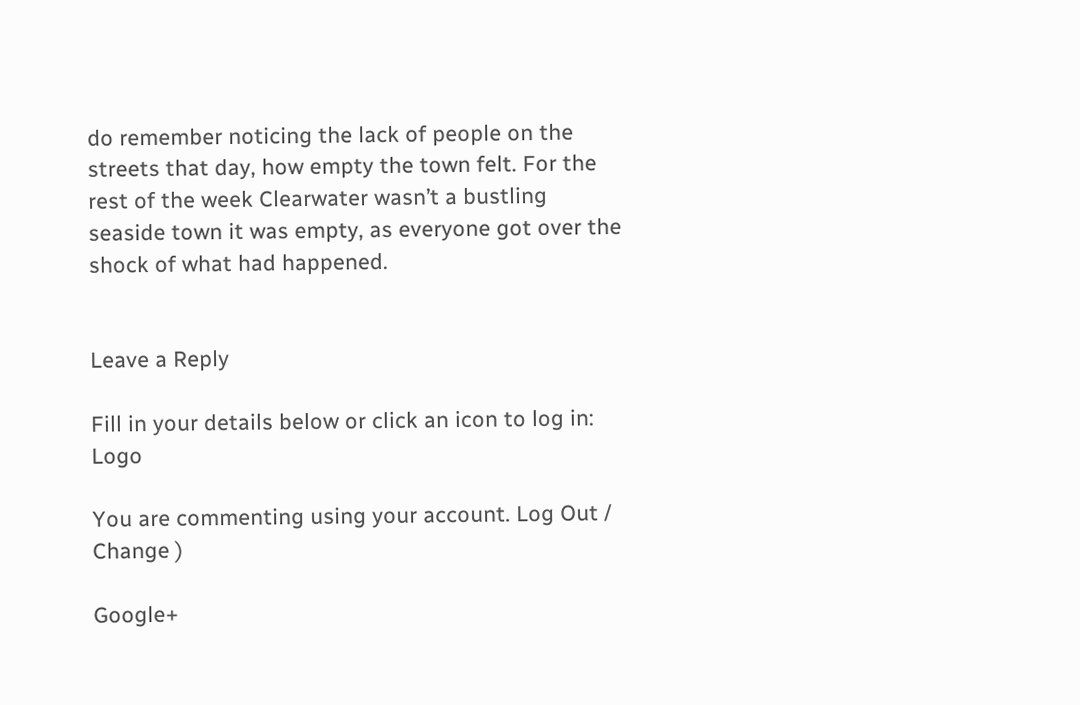do remember noticing the lack of people on the streets that day, how empty the town felt. For the rest of the week Clearwater wasn’t a bustling seaside town it was empty, as everyone got over the shock of what had happened.


Leave a Reply

Fill in your details below or click an icon to log in: Logo

You are commenting using your account. Log Out /  Change )

Google+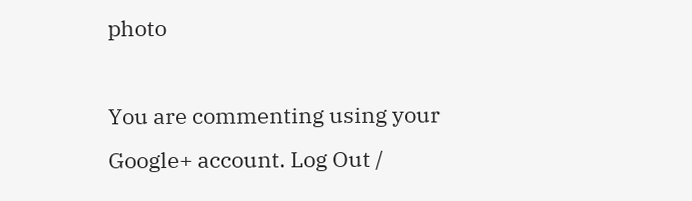photo

You are commenting using your Google+ account. Log Out /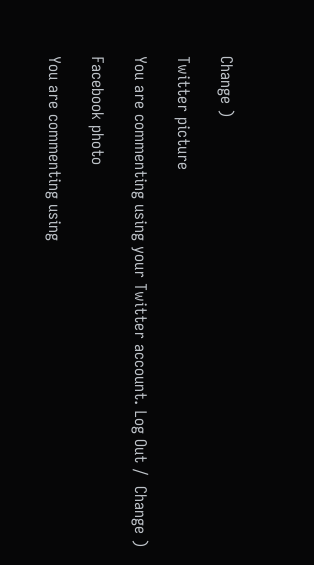Change )

Twitter picture

You are commenting using your Twitter account. Log Out /  Change )

Facebook photo

You are commenting using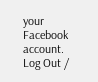your Facebook account. Log Out /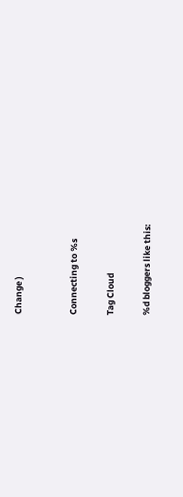Change )


Connecting to %s

Tag Cloud

%d bloggers like this: